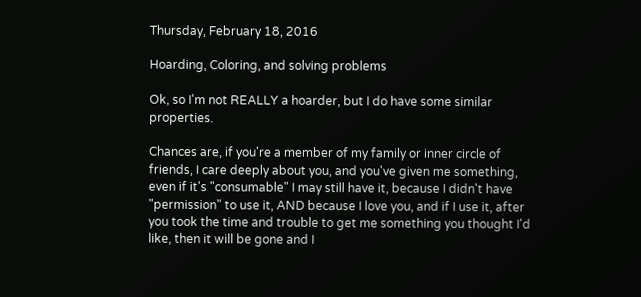Thursday, February 18, 2016

Hoarding, Coloring, and solving problems

Ok, so I'm not REALLY a hoarder, but I do have some similar properties.

Chances are, if you're a member of my family or inner circle of friends, I care deeply about you, and you've given me something, even if it's "consumable" I may still have it, because I didn't have "permission" to use it, AND because I love you, and if I use it, after you took the time and trouble to get me something you thought I'd like, then it will be gone and I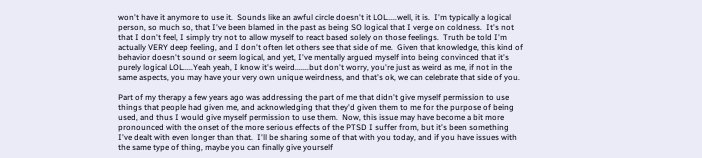won't have it anymore to use it.  Sounds like an awful circle doesn't it LOL.....well, it is.  I'm typically a logical person, so much so, that I've been blamed in the past as being SO logical that I verge on coldness.  It's not that I don't feel, I simply try not to allow myself to react based solely on those feelings.  Truth be told I'm actually VERY deep feeling, and I don't often let others see that side of me.  Given that knowledge, this kind of behavior doesn't sound or seem logical, and yet, I've mentally argued myself into being convinced that it's purely logical LOL.....Yeah yeah, I know it's weird.......but don't worry, you're just as weird as me, if not in the same aspects, you may have your very own unique weirdness, and that's ok, we can celebrate that side of you.

Part of my therapy a few years ago was addressing the part of me that didn't give myself permission to use things that people had given me, and acknowledging that they'd given them to me for the purpose of being used, and thus I would give myself permission to use them.  Now, this issue may have become a bit more pronounced with the onset of the more serious effects of the PTSD I suffer from, but it's been something I've dealt with even longer than that.  I'll be sharing some of that with you today, and if you have issues with the same type of thing, maybe you can finally give yourself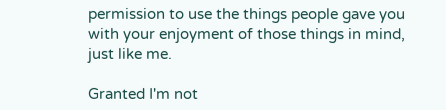permission to use the things people gave you with your enjoyment of those things in mind, just like me.

Granted I'm not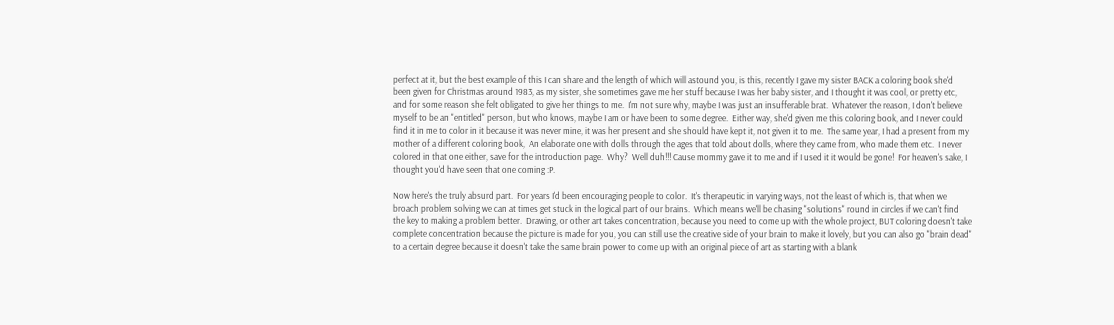perfect at it, but the best example of this I can share and the length of which will astound you, is this, recently I gave my sister BACK a coloring book she'd been given for Christmas around 1983, as my sister, she sometimes gave me her stuff because I was her baby sister, and I thought it was cool, or pretty etc, and for some reason she felt obligated to give her things to me.  I'm not sure why, maybe I was just an insufferable brat.  Whatever the reason, I don't believe myself to be an "entitled" person, but who knows, maybe I am or have been to some degree.  Either way, she'd given me this coloring book, and I never could find it in me to color in it because it was never mine, it was her present and she should have kept it, not given it to me.  The same year, I had a present from my mother of a different coloring book,  An elaborate one with dolls through the ages that told about dolls, where they came from, who made them etc.  I never colored in that one either, save for the introduction page.  Why?  Well duh!!! Cause mommy gave it to me and if I used it it would be gone!  For heaven's sake, I thought you'd have seen that one coming :P.

Now here's the truly absurd part.  For years I'd been encouraging people to color.  It's therapeutic in varying ways, not the least of which is, that when we broach problem solving we can at times get stuck in the logical part of our brains.  Which means we'll be chasing "solutions" round in circles if we can't find the key to making a problem better.  Drawing, or other art takes concentration, because you need to come up with the whole project, BUT coloring doesn't take complete concentration because the picture is made for you, you can still use the creative side of your brain to make it lovely, but you can also go "brain dead" to a certain degree because it doesn't take the same brain power to come up with an original piece of art as starting with a blank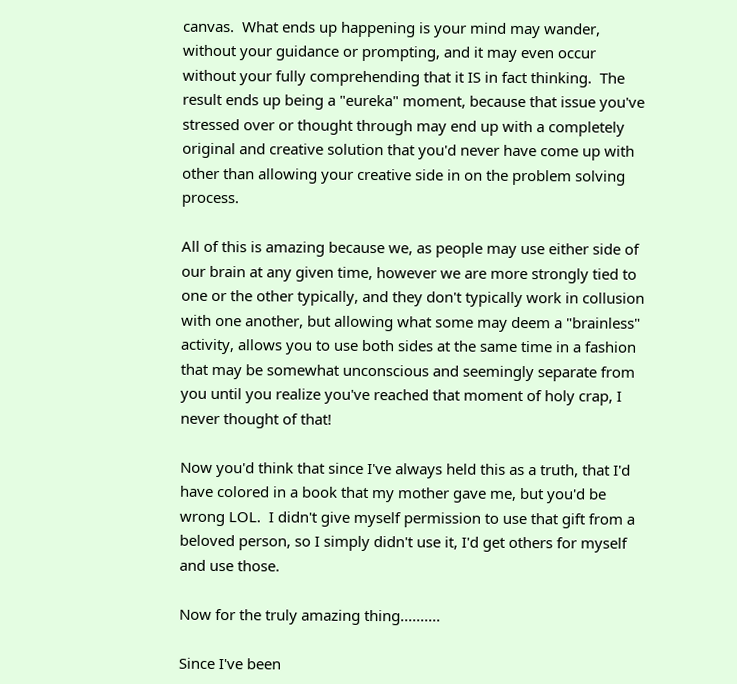canvas.  What ends up happening is your mind may wander, without your guidance or prompting, and it may even occur without your fully comprehending that it IS in fact thinking.  The result ends up being a "eureka" moment, because that issue you've stressed over or thought through may end up with a completely original and creative solution that you'd never have come up with other than allowing your creative side in on the problem solving process.

All of this is amazing because we, as people may use either side of our brain at any given time, however we are more strongly tied to one or the other typically, and they don't typically work in collusion with one another, but allowing what some may deem a "brainless" activity, allows you to use both sides at the same time in a fashion that may be somewhat unconscious and seemingly separate from you until you realize you've reached that moment of holy crap, I never thought of that!

Now you'd think that since I've always held this as a truth, that I'd have colored in a book that my mother gave me, but you'd be wrong LOL.  I didn't give myself permission to use that gift from a beloved person, so I simply didn't use it, I'd get others for myself and use those.

Now for the truly amazing thing..........

Since I've been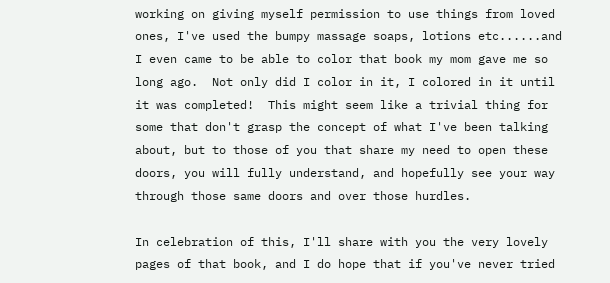working on giving myself permission to use things from loved ones, I've used the bumpy massage soaps, lotions etc......and I even came to be able to color that book my mom gave me so long ago.  Not only did I color in it, I colored in it until it was completed!  This might seem like a trivial thing for some that don't grasp the concept of what I've been talking about, but to those of you that share my need to open these doors, you will fully understand, and hopefully see your way through those same doors and over those hurdles.

In celebration of this, I'll share with you the very lovely pages of that book, and I do hope that if you've never tried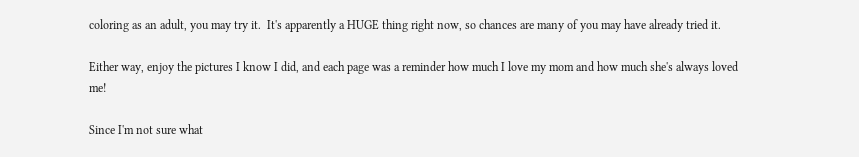coloring as an adult, you may try it.  It's apparently a HUGE thing right now, so chances are many of you may have already tried it.

Either way, enjoy the pictures I know I did, and each page was a reminder how much I love my mom and how much she's always loved me!

Since I'm not sure what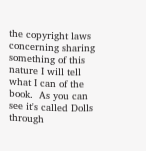the copyright laws concerning sharing something of this nature I will tell what I can of the book.  As you can see it's called Dolls through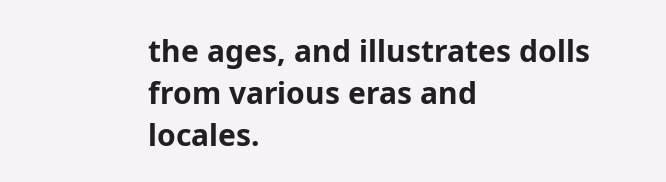the ages, and illustrates dolls from various eras and locales.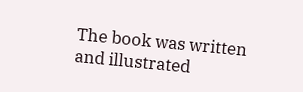The book was written and illustrated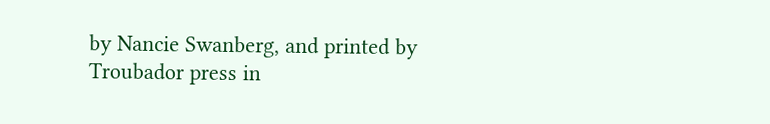by Nancie Swanberg, and printed by Troubador press in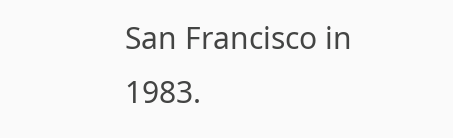San Francisco in 1983.